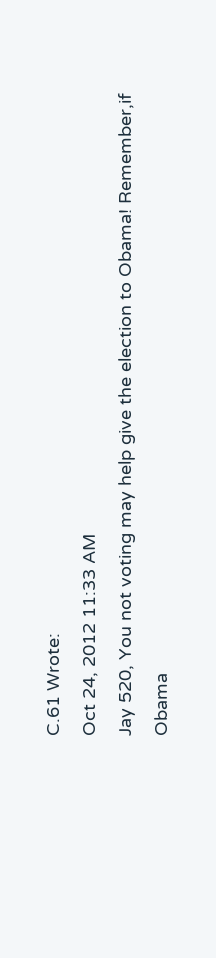C.61 Wrote:
Oct 24, 2012 11:33 AM
Jay 520, You not voting may help give the election to Obama! Remember,if Obama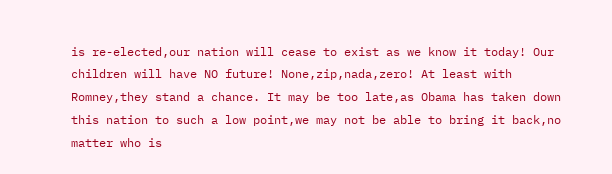is re-elected,our nation will cease to exist as we know it today! Our children will have NO future! None,zip,nada,zero! At least with Romney,they stand a chance. It may be too late,as Obama has taken down this nation to such a low point,we may not be able to bring it back,no matter who is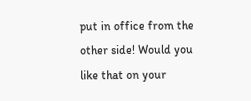put in office from the other side! Would you like that on your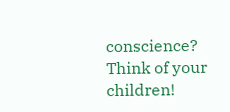conscience? Think of your children!